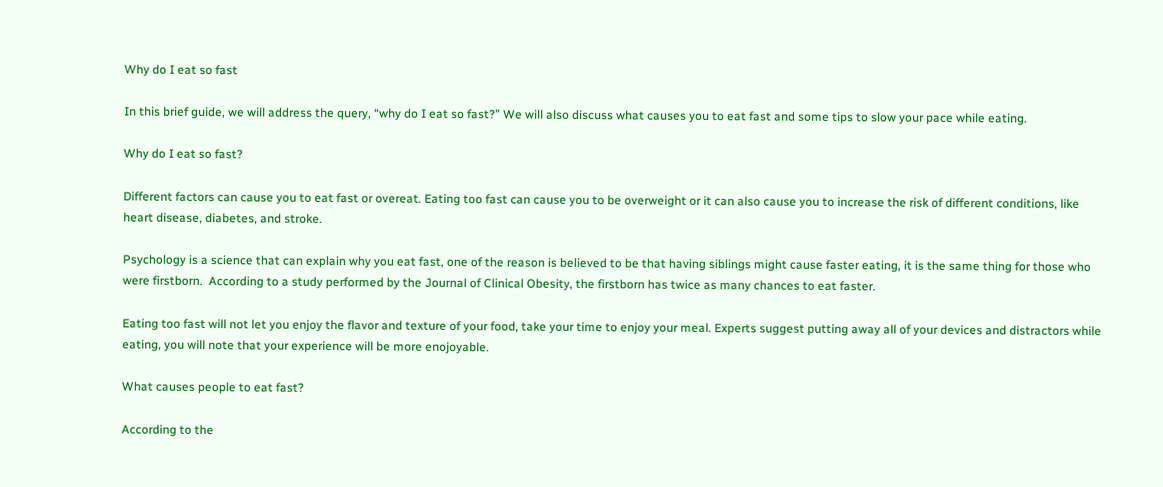Why do I eat so fast

In this brief guide, we will address the query, “why do I eat so fast?” We will also discuss what causes you to eat fast and some tips to slow your pace while eating.

Why do I eat so fast?

Different factors can cause you to eat fast or overeat. Eating too fast can cause you to be overweight or it can also cause you to increase the risk of different conditions, like heart disease, diabetes, and stroke.

Psychology is a science that can explain why you eat fast, one of the reason is believed to be that having siblings might cause faster eating, it is the same thing for those who were firstborn.  According to a study performed by the Journal of Clinical Obesity, the firstborn has twice as many chances to eat faster.

Eating too fast will not let you enjoy the flavor and texture of your food, take your time to enjoy your meal. Experts suggest putting away all of your devices and distractors while eating, you will note that your experience will be more enojoyable.

What causes people to eat fast?

According to the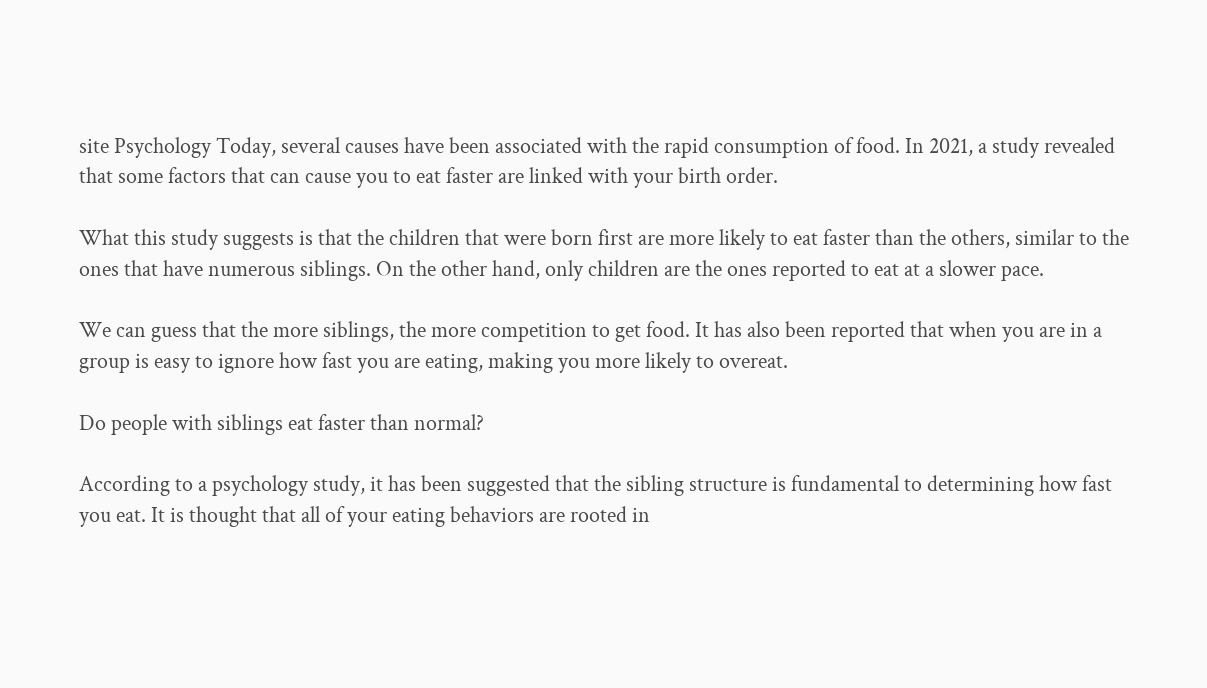site Psychology Today, several causes have been associated with the rapid consumption of food. In 2021, a study revealed that some factors that can cause you to eat faster are linked with your birth order.

What this study suggests is that the children that were born first are more likely to eat faster than the others, similar to the ones that have numerous siblings. On the other hand, only children are the ones reported to eat at a slower pace.

We can guess that the more siblings, the more competition to get food. It has also been reported that when you are in a group is easy to ignore how fast you are eating, making you more likely to overeat.

Do people with siblings eat faster than normal?

According to a psychology study, it has been suggested that the sibling structure is fundamental to determining how fast you eat. It is thought that all of your eating behaviors are rooted in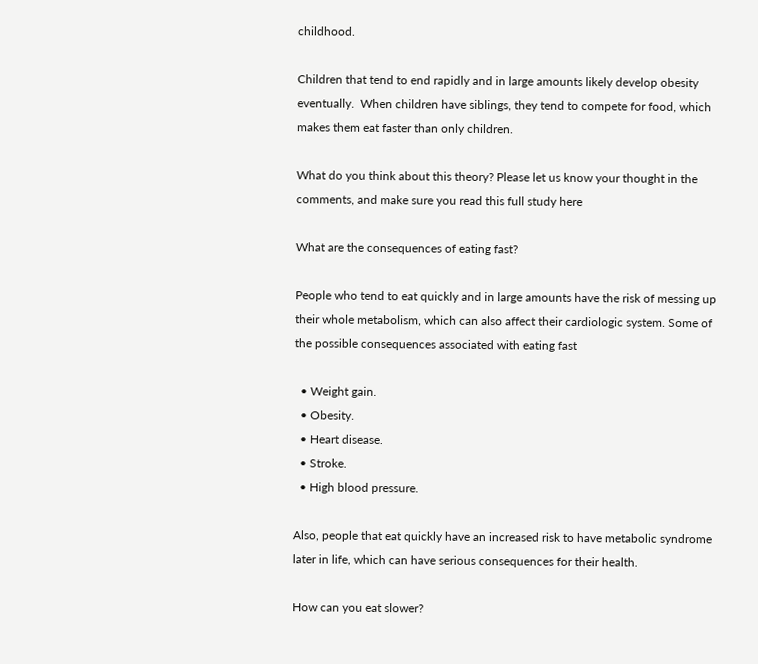childhood.

Children that tend to end rapidly and in large amounts likely develop obesity eventually.  When children have siblings, they tend to compete for food, which makes them eat faster than only children.

What do you think about this theory? Please let us know your thought in the comments, and make sure you read this full study here

What are the consequences of eating fast?

People who tend to eat quickly and in large amounts have the risk of messing up their whole metabolism, which can also affect their cardiologic system. Some of the possible consequences associated with eating fast

  • Weight gain.
  • Obesity.
  • Heart disease.
  • Stroke.
  • High blood pressure.

Also, people that eat quickly have an increased risk to have metabolic syndrome later in life, which can have serious consequences for their health.

How can you eat slower?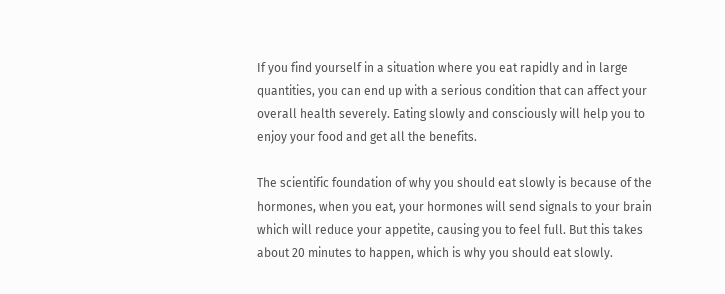If you find yourself in a situation where you eat rapidly and in large quantities, you can end up with a serious condition that can affect your overall health severely. Eating slowly and consciously will help you to enjoy your food and get all the benefits.

The scientific foundation of why you should eat slowly is because of the hormones, when you eat, your hormones will send signals to your brain which will reduce your appetite, causing you to feel full. But this takes about 20 minutes to happen, which is why you should eat slowly.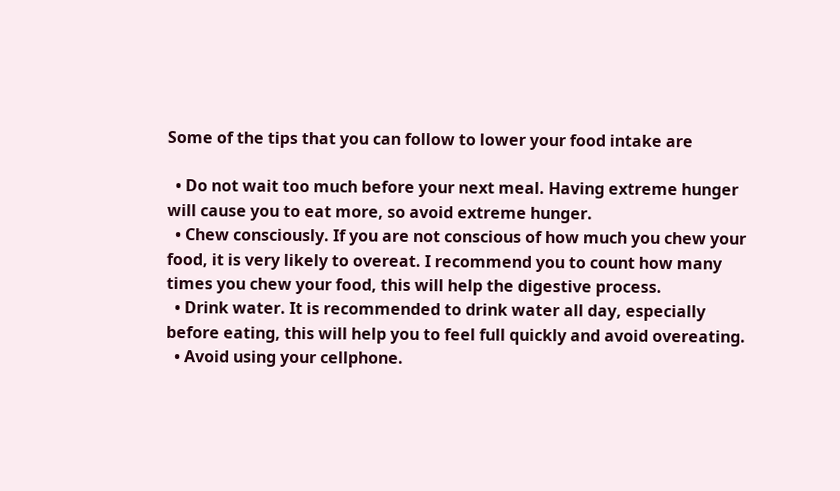Some of the tips that you can follow to lower your food intake are

  • Do not wait too much before your next meal. Having extreme hunger will cause you to eat more, so avoid extreme hunger.
  • Chew consciously. If you are not conscious of how much you chew your food, it is very likely to overeat. I recommend you to count how many times you chew your food, this will help the digestive process.
  • Drink water. It is recommended to drink water all day, especially before eating, this will help you to feel full quickly and avoid overeating.
  • Avoid using your cellphone.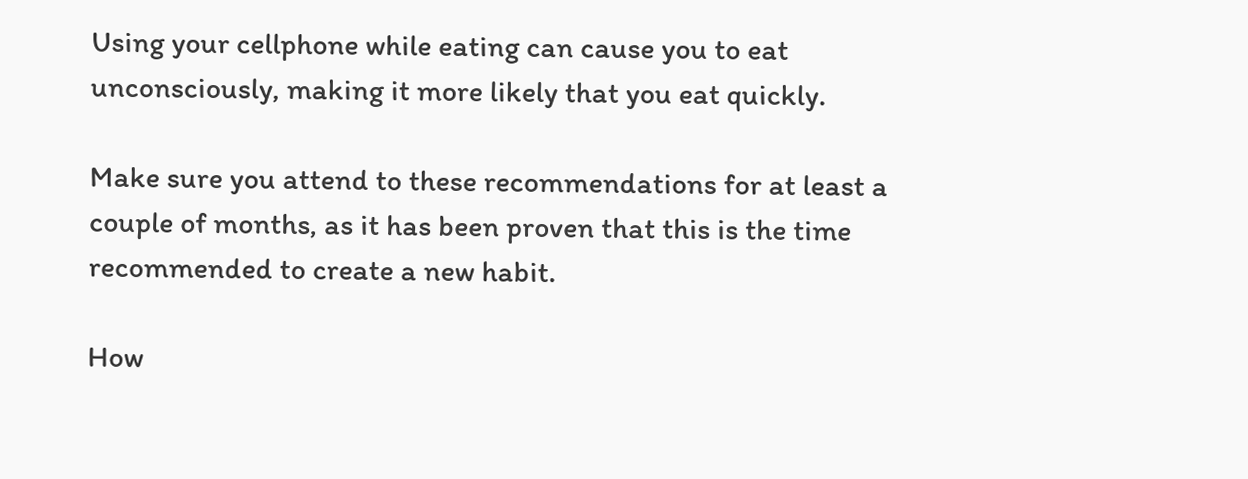Using your cellphone while eating can cause you to eat unconsciously, making it more likely that you eat quickly.

Make sure you attend to these recommendations for at least a couple of months, as it has been proven that this is the time recommended to create a new habit.

How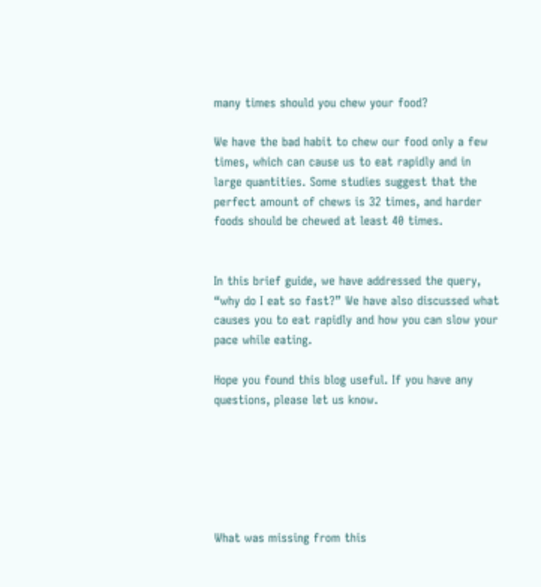many times should you chew your food?

We have the bad habit to chew our food only a few times, which can cause us to eat rapidly and in large quantities. Some studies suggest that the perfect amount of chews is 32 times, and harder foods should be chewed at least 40 times.


In this brief guide, we have addressed the query, “why do I eat so fast?” We have also discussed what causes you to eat rapidly and how you can slow your pace while eating.

Hope you found this blog useful. If you have any questions, please let us know.






What was missing from this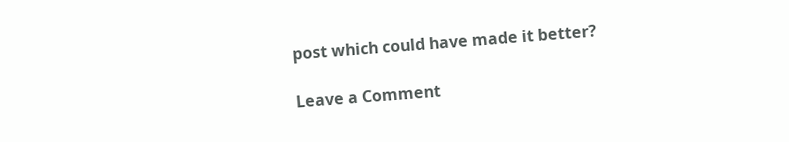post which could have made it better?

Leave a Comment